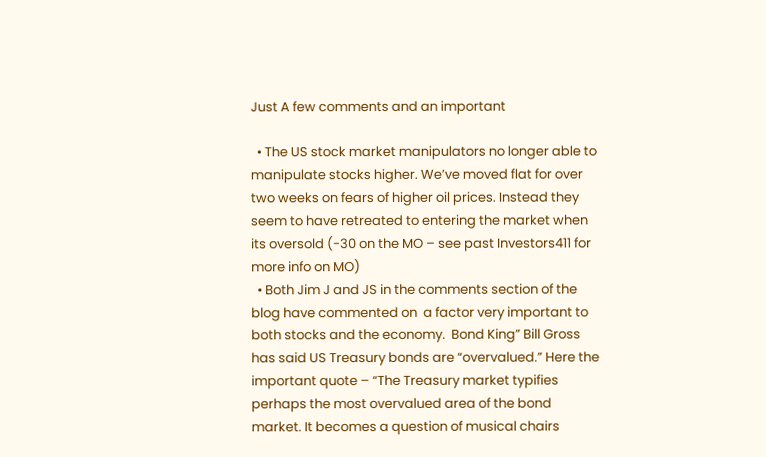Just A few comments and an important

  • The US stock market manipulators no longer able to manipulate stocks higher. We’ve moved flat for over two weeks on fears of higher oil prices. Instead they seem to have retreated to entering the market when its oversold (-30 on the MO – see past Investors411 for more info on MO)
  • Both Jim J and JS in the comments section of the blog have commented on  a factor very important to both stocks and the economy.  Bond King” Bill Gross has said US Treasury bonds are “overvalued.” Here the important quote – “The Treasury market typifies perhaps the most overvalued area of the bond market. It becomes a question of musical chairs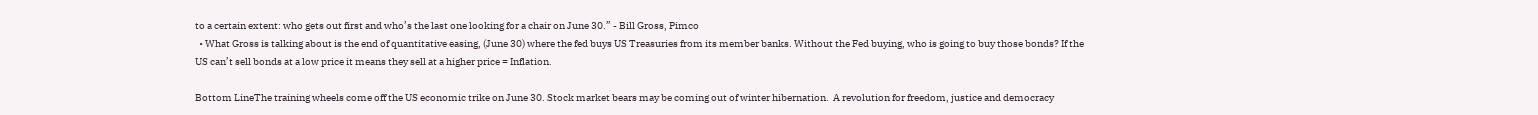to a certain extent: who gets out first and who’s the last one looking for a chair on June 30.” - Bill Gross, Pimco
  • What Gross is talking about is the end of quantitative easing, (June 30) where the fed buys US Treasuries from its member banks. Without the Fed buying, who is going to buy those bonds? If the US can’t sell bonds at a low price it means they sell at a higher price = Inflation.

Bottom LineThe training wheels come off the US economic trike on June 30. Stock market bears may be coming out of winter hibernation.  A revolution for freedom, justice and democracy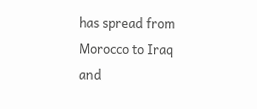has spread from Morocco to Iraq and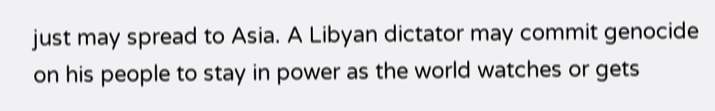just may spread to Asia. A Libyan dictator may commit genocide on his people to stay in power as the world watches or gets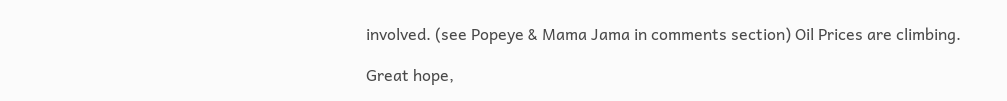involved. (see Popeye & Mama Jama in comments section) Oil Prices are climbing.

Great hope,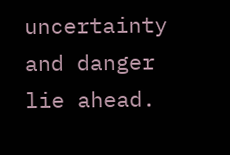uncertainty and danger lie ahead.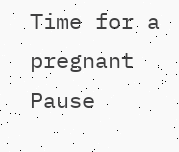Time for a pregnant Pause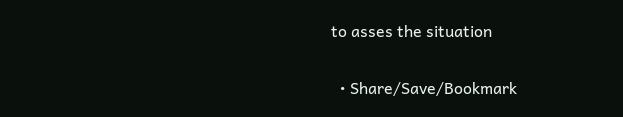to asses the situation

  • Share/Save/Bookmark